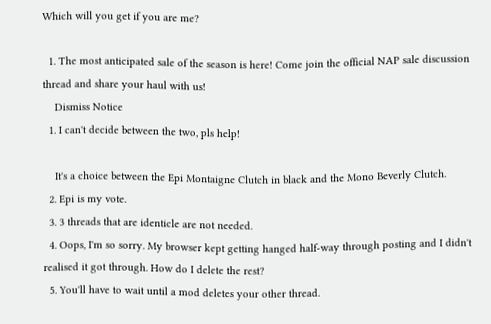Which will you get if you are me?

  1. The most anticipated sale of the season is here! Come join the official NAP sale discussion thread and share your haul with us!
    Dismiss Notice
  1. I can't decide between the two, pls help!

    It's a choice between the Epi Montaigne Clutch in black and the Mono Beverly Clutch.
  2. Epi is my vote.
  3. 3 threads that are identicle are not needed.
  4. Oops, I'm so sorry. My browser kept getting hanged half-way through posting and I didn't realised it got through. How do I delete the rest?
  5. You'll have to wait until a mod deletes your other thread.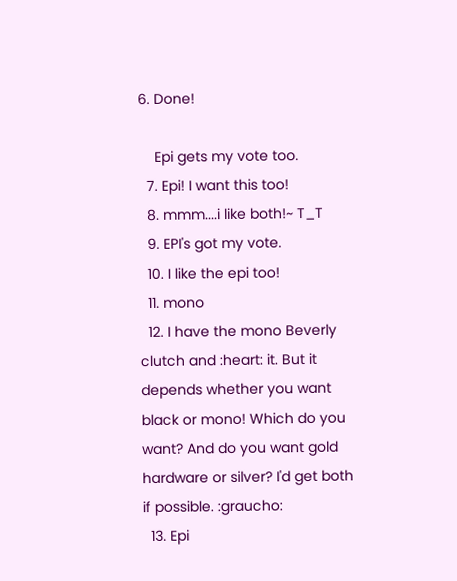6. Done!

    Epi gets my vote too.
  7. Epi! I want this too!
  8. mmm....i like both!~ T_T
  9. EPI's got my vote.
  10. I like the epi too!
  11. mono
  12. I have the mono Beverly clutch and :heart: it. But it depends whether you want black or mono! Which do you want? And do you want gold hardware or silver? I'd get both if possible. :graucho:
  13. Epi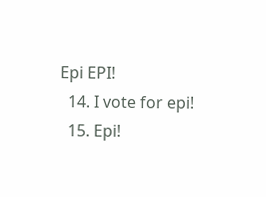Epi EPI!
  14. I vote for epi!
  15. Epi!